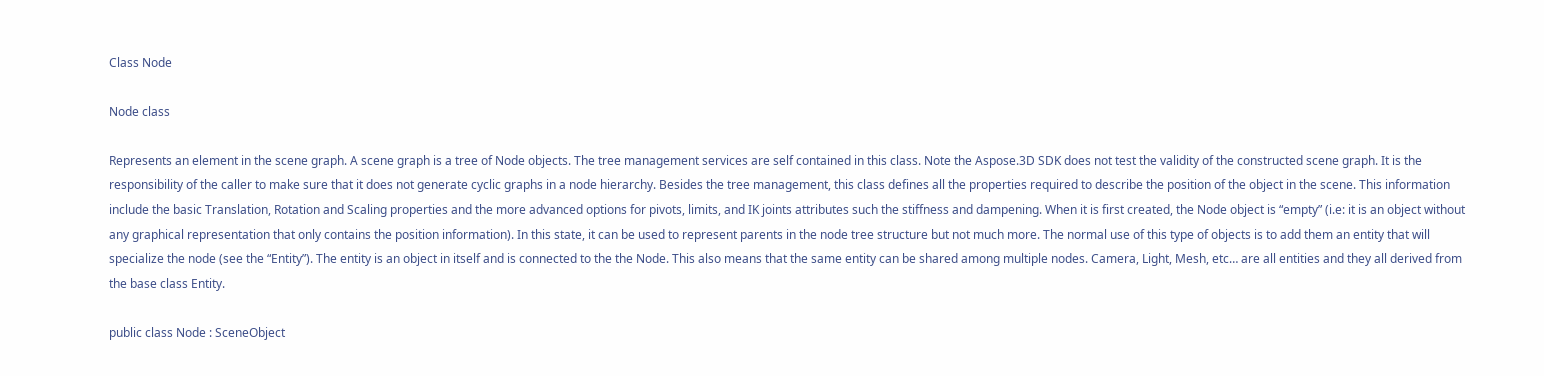Class Node

Node class

Represents an element in the scene graph. A scene graph is a tree of Node objects. The tree management services are self contained in this class. Note the Aspose.3D SDK does not test the validity of the constructed scene graph. It is the responsibility of the caller to make sure that it does not generate cyclic graphs in a node hierarchy. Besides the tree management, this class defines all the properties required to describe the position of the object in the scene. This information include the basic Translation, Rotation and Scaling properties and the more advanced options for pivots, limits, and IK joints attributes such the stiffness and dampening. When it is first created, the Node object is “empty” (i.e: it is an object without any graphical representation that only contains the position information). In this state, it can be used to represent parents in the node tree structure but not much more. The normal use of this type of objects is to add them an entity that will specialize the node (see the “Entity”). The entity is an object in itself and is connected to the the Node. This also means that the same entity can be shared among multiple nodes. Camera, Light, Mesh, etc… are all entities and they all derived from the base class Entity.

public class Node : SceneObject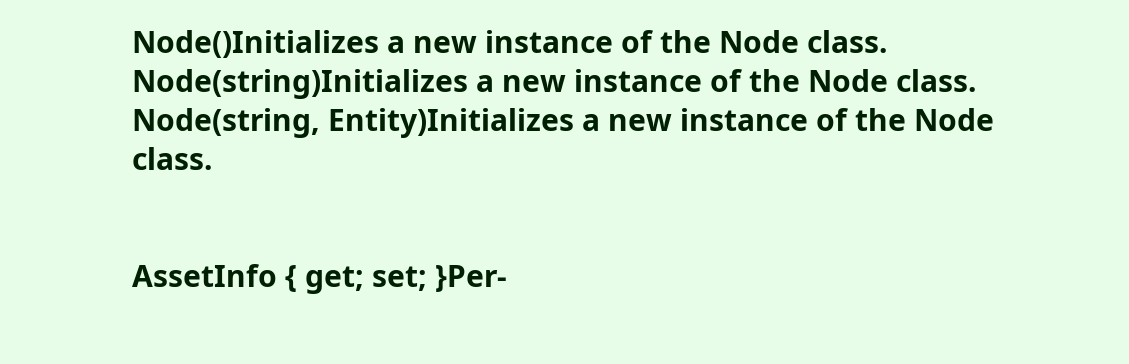Node()Initializes a new instance of the Node class.
Node(string)Initializes a new instance of the Node class.
Node(string, Entity)Initializes a new instance of the Node class.


AssetInfo { get; set; }Per-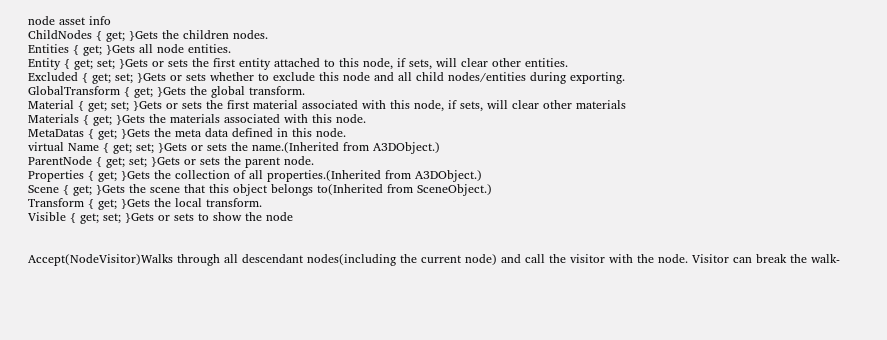node asset info
ChildNodes { get; }Gets the children nodes.
Entities { get; }Gets all node entities.
Entity { get; set; }Gets or sets the first entity attached to this node, if sets, will clear other entities.
Excluded { get; set; }Gets or sets whether to exclude this node and all child nodes/entities during exporting.
GlobalTransform { get; }Gets the global transform.
Material { get; set; }Gets or sets the first material associated with this node, if sets, will clear other materials
Materials { get; }Gets the materials associated with this node.
MetaDatas { get; }Gets the meta data defined in this node.
virtual Name { get; set; }Gets or sets the name.(Inherited from A3DObject.)
ParentNode { get; set; }Gets or sets the parent node.
Properties { get; }Gets the collection of all properties.(Inherited from A3DObject.)
Scene { get; }Gets the scene that this object belongs to(Inherited from SceneObject.)
Transform { get; }Gets the local transform.
Visible { get; set; }Gets or sets to show the node


Accept(NodeVisitor)Walks through all descendant nodes(including the current node) and call the visitor with the node. Visitor can break the walk-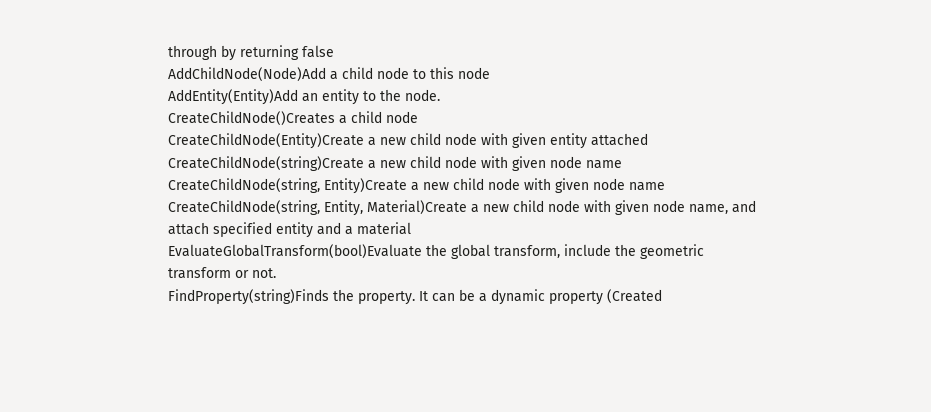through by returning false
AddChildNode(Node)Add a child node to this node
AddEntity(Entity)Add an entity to the node.
CreateChildNode()Creates a child node
CreateChildNode(Entity)Create a new child node with given entity attached
CreateChildNode(string)Create a new child node with given node name
CreateChildNode(string, Entity)Create a new child node with given node name
CreateChildNode(string, Entity, Material)Create a new child node with given node name, and attach specified entity and a material
EvaluateGlobalTransform(bool)Evaluate the global transform, include the geometric transform or not.
FindProperty(string)Finds the property. It can be a dynamic property (Created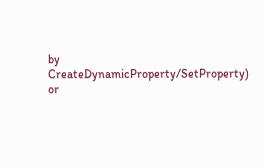by CreateDynamicProperty/SetProperty) or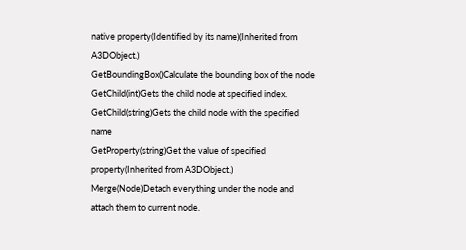native property(Identified by its name)(Inherited from A3DObject.)
GetBoundingBox()Calculate the bounding box of the node
GetChild(int)Gets the child node at specified index.
GetChild(string)Gets the child node with the specified name
GetProperty(string)Get the value of specified property(Inherited from A3DObject.)
Merge(Node)Detach everything under the node and attach them to current node.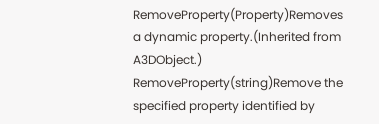RemoveProperty(Property)Removes a dynamic property.(Inherited from A3DObject.)
RemoveProperty(string)Remove the specified property identified by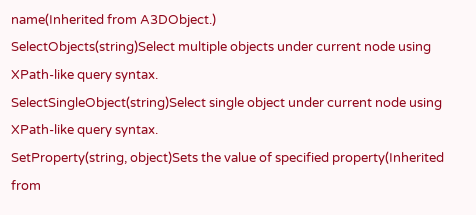name(Inherited from A3DObject.)
SelectObjects(string)Select multiple objects under current node using XPath-like query syntax.
SelectSingleObject(string)Select single object under current node using XPath-like query syntax.
SetProperty(string, object)Sets the value of specified property(Inherited from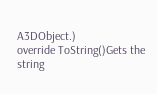A3DObject.)
override ToString()Gets the string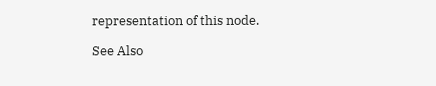representation of this node.

See Also